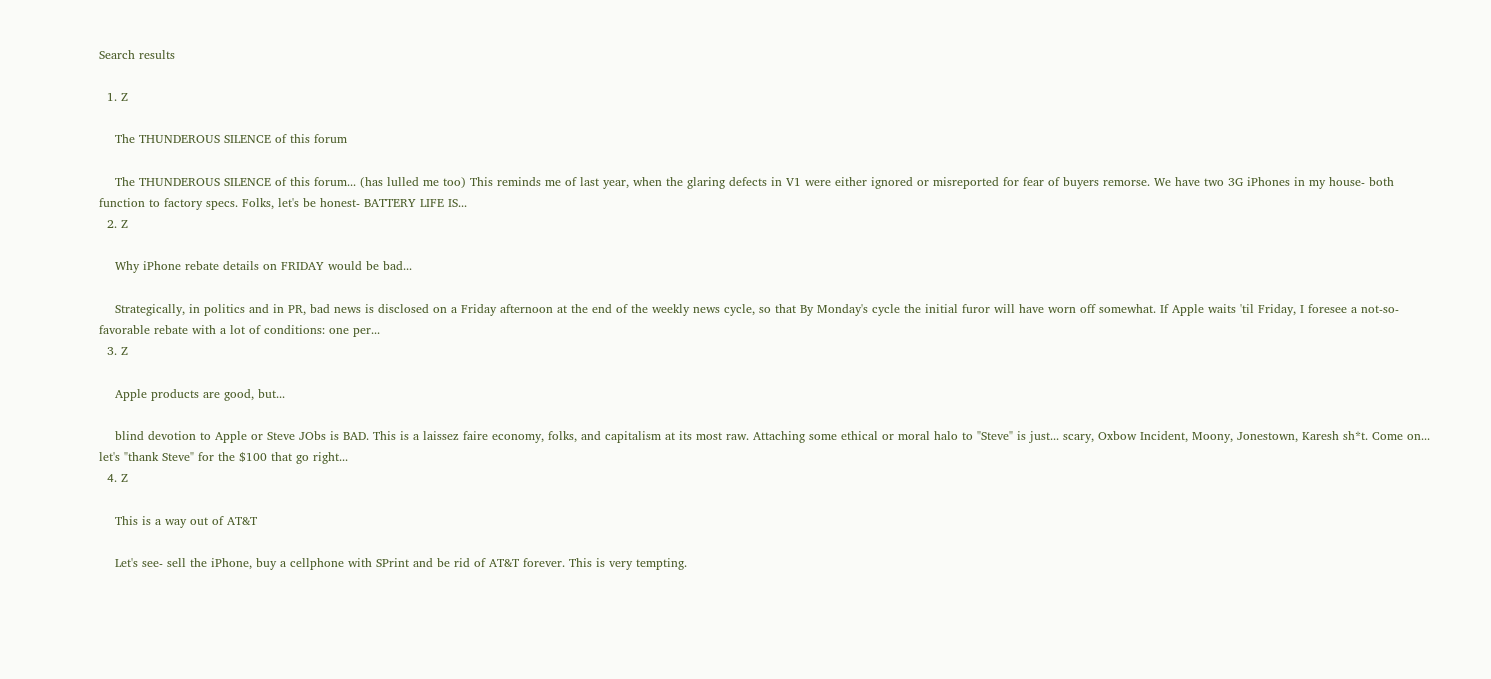Search results

  1. Z

    The THUNDEROUS SILENCE of this forum

    The THUNDEROUS SILENCE of this forum... (has lulled me too) This reminds me of last year, when the glaring defects in V1 were either ignored or misreported for fear of buyers remorse. We have two 3G iPhones in my house- both function to factory specs. Folks, let's be honest- BATTERY LIFE IS...
  2. Z

    Why iPhone rebate details on FRIDAY would be bad...

    Strategically, in politics and in PR, bad news is disclosed on a Friday afternoon at the end of the weekly news cycle, so that By Monday's cycle the initial furor will have worn off somewhat. If Apple waits 'til Friday, I foresee a not-so-favorable rebate with a lot of conditions: one per...
  3. Z

    Apple products are good, but...

    blind devotion to Apple or Steve JObs is BAD. This is a laissez faire economy, folks, and capitalism at its most raw. Attaching some ethical or moral halo to "Steve" is just... scary, Oxbow Incident, Moony, Jonestown, Karesh sh*t. Come on... let's "thank Steve" for the $100 that go right...
  4. Z

    This is a way out of AT&T

    Let's see- sell the iPhone, buy a cellphone with SPrint and be rid of AT&T forever. This is very tempting.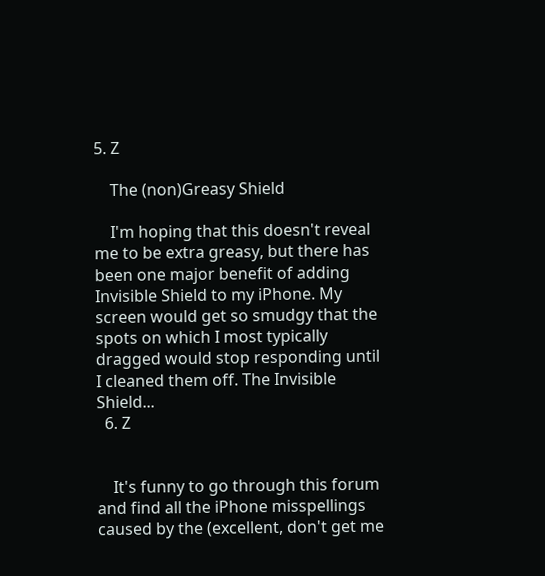5. Z

    The (non)Greasy Shield

    I'm hoping that this doesn't reveal me to be extra greasy, but there has been one major benefit of adding Invisible Shield to my iPhone. My screen would get so smudgy that the spots on which I most typically dragged would stop responding until I cleaned them off. The Invisible Shield...
  6. Z


    It's funny to go through this forum and find all the iPhone misspellings caused by the (excellent, don't get me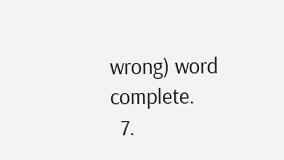wrong) word complete.
  7.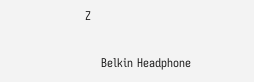Z

    Belkin Headphone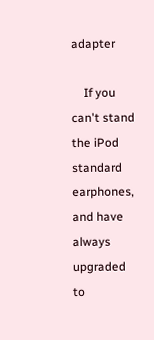adapter

    If you can't stand the iPod standard earphones, and have always upgraded to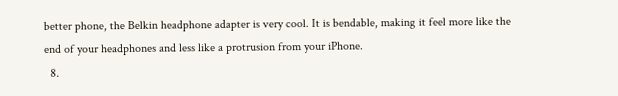better phone, the Belkin headphone adapter is very cool. It is bendable, making it feel more like the end of your headphones and less like a protrusion from your iPhone.
  8.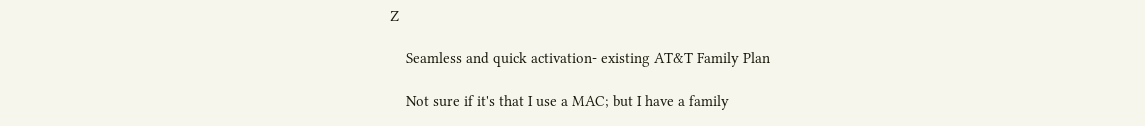Z

    Seamless and quick activation- existing AT&T Family Plan

    Not sure if it's that I use a MAC; but I have a family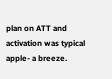plan on ATT and activation was typical apple- a breeze.